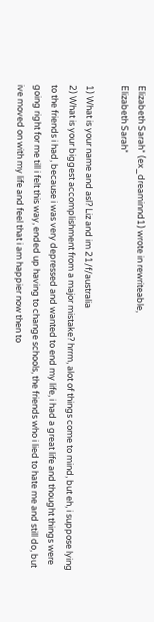Elizabeth Sarah* (ex_dreaminnd1) wrote in rewriteable,
Elizabeth Sarah*

1) What is your name and asl? Liz and im 21/f/australia
2) What is your biggest accomplishment from a major mistake? hrrm, alot of things come to mind, but eh, i suppose lying to the friends i had, because i was very depressed and wanted to end my life, i had a great life and thought things were going right for me till i felt this way, ended up having to change schools, the friends who i lied to hate me and still do, but ive moved on with my life and feel that i am happier now then to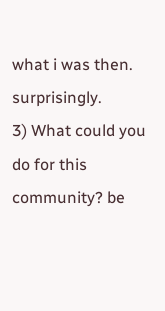what i was then. surprisingly.
3) What could you do for this community? be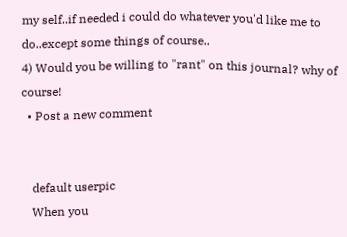my self..if needed i could do whatever you'd like me to do..except some things of course..
4) Would you be willing to "rant" on this journal? why of course!
  • Post a new comment


    default userpic
    When you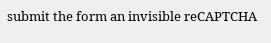submit the form an invisible reCAPTCHA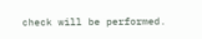check will be performed.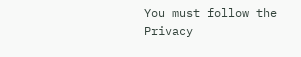You must follow the Privacy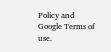Policy and Google Terms of use.